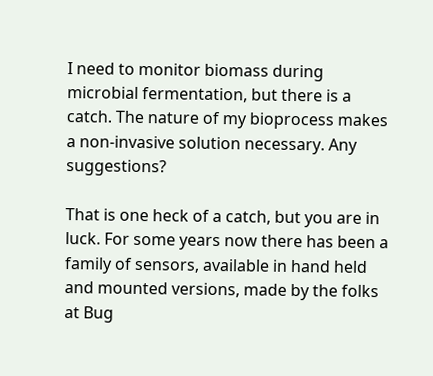I need to monitor biomass during microbial fermentation, but there is a catch. The nature of my bioprocess makes a non-invasive solution necessary. Any suggestions?

That is one heck of a catch, but you are in luck. For some years now there has been a family of sensors, available in hand held and mounted versions, made by the folks at Bug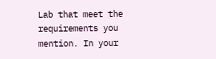Lab that meet the requirements you mention. In your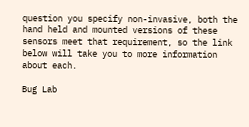question you specify non-invasive, both the hand held and mounted versions of these sensors meet that requirement, so the link below will take you to more information about each.

Bug Lab